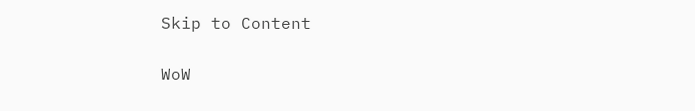Skip to Content

WoW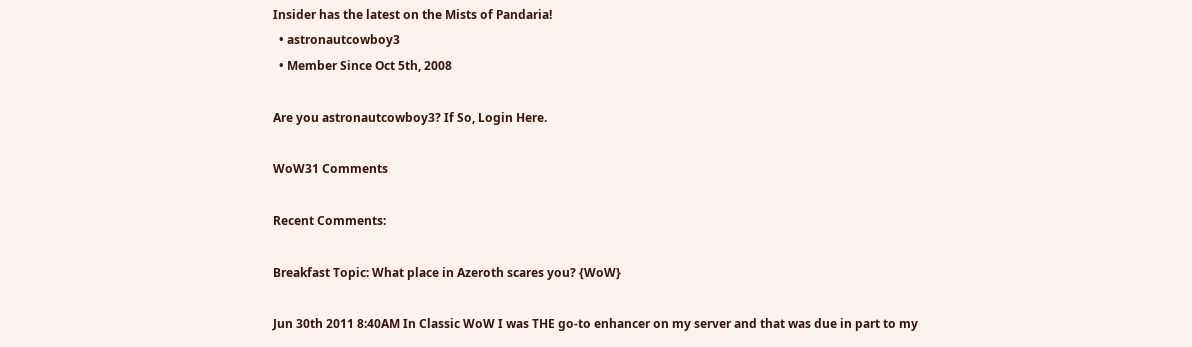Insider has the latest on the Mists of Pandaria!
  • astronautcowboy3
  • Member Since Oct 5th, 2008

Are you astronautcowboy3? If So, Login Here.

WoW31 Comments

Recent Comments:

Breakfast Topic: What place in Azeroth scares you? {WoW}

Jun 30th 2011 8:40AM In Classic WoW I was THE go-to enhancer on my server and that was due in part to my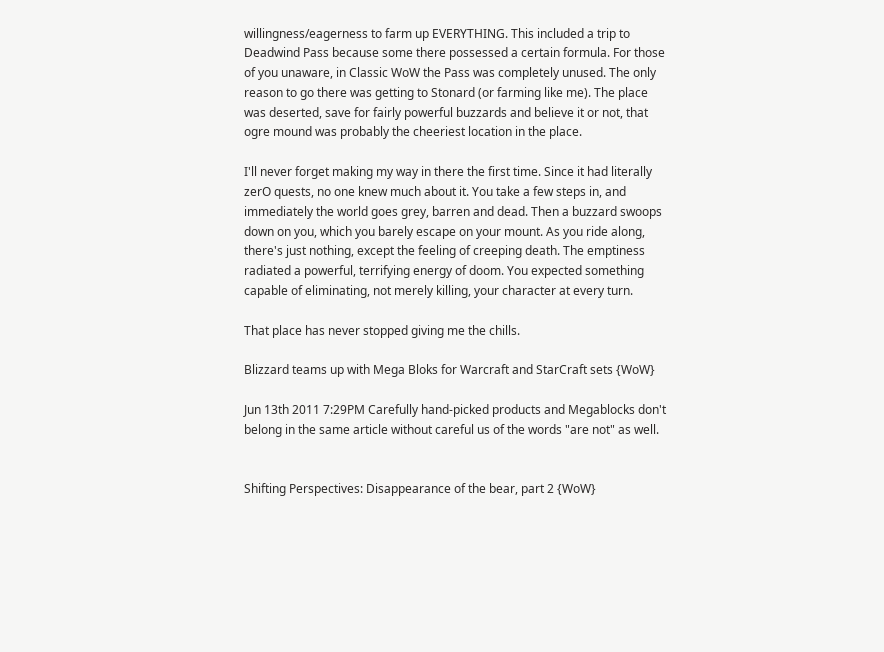willingness/eagerness to farm up EVERYTHING. This included a trip to Deadwind Pass because some there possessed a certain formula. For those of you unaware, in Classic WoW the Pass was completely unused. The only reason to go there was getting to Stonard (or farming like me). The place was deserted, save for fairly powerful buzzards and believe it or not, that ogre mound was probably the cheeriest location in the place.

I'll never forget making my way in there the first time. Since it had literally zerO quests, no one knew much about it. You take a few steps in, and immediately the world goes grey, barren and dead. Then a buzzard swoops down on you, which you barely escape on your mount. As you ride along, there's just nothing, except the feeling of creeping death. The emptiness radiated a powerful, terrifying energy of doom. You expected something capable of eliminating, not merely killing, your character at every turn.

That place has never stopped giving me the chills.

Blizzard teams up with Mega Bloks for Warcraft and StarCraft sets {WoW}

Jun 13th 2011 7:29PM Carefully hand-picked products and Megablocks don't belong in the same article without careful us of the words "are not" as well.


Shifting Perspectives: Disappearance of the bear, part 2 {WoW}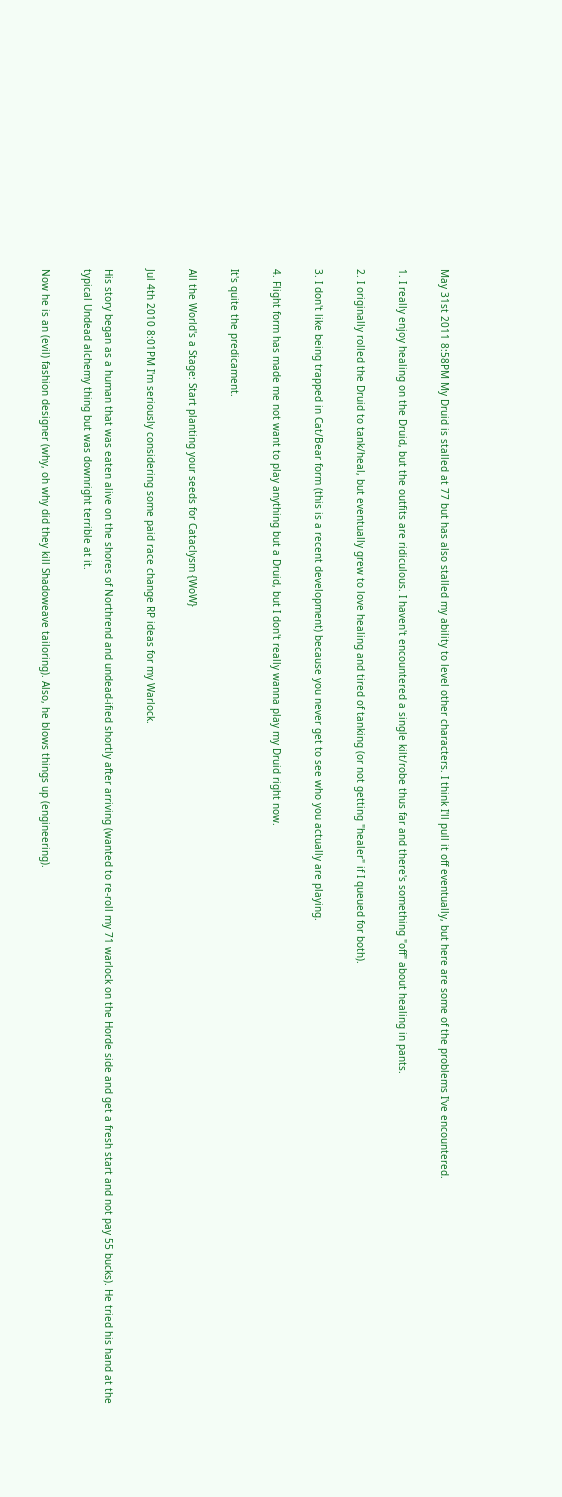May 31st 2011 8:58PM My Druid is stalled at 77 but has also stalled my ability to level other characters. I think I'll pull it off eventually, but here are some of the problems I've encountered.

1. I really enjoy healing on the Druid, but the outfits are ridiculous. I haven't encountered a single kilt/robe thus far and there's something "off" about healing in pants.

2. I originally rolled the Druid to tank/heal, but eventually grew to love healing and tired of tanking (or not getting "healer" if I queued for both).

3. I don't like being trapped in Cat/Bear form (this is a recent development) because you never get to see who you actually are playing.

4. Flight form has made me not want to play anything but a Druid, but I don't really wanna play my Druid right now.

It's quite the predicament.

All the World's a Stage: Start planting your seeds for Cataclysm {WoW}

Jul 4th 2010 8:01PM I'm seriously considering some paid race change RP ideas for my Warlock.

His story began as a human that was eaten alive on the shores of Northrend and undead-ified shortly after arriving (wanted to re-roll my 71 warlock on the Horde side and get a fresh start and not pay 55 bucks). He tried his hand at the typical Undead alchemy thing but was downright terrible at it.

Now he is an (evil) fashion designer (why, oh why did they kill Shadoweave tailoring). Also, he blows things up (engineering).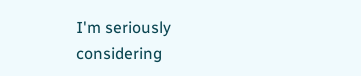I'm seriously considering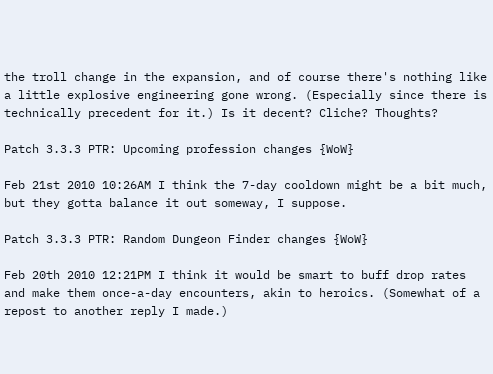the troll change in the expansion, and of course there's nothing like a little explosive engineering gone wrong. (Especially since there is technically precedent for it.) Is it decent? Cliche? Thoughts?

Patch 3.3.3 PTR: Upcoming profession changes {WoW}

Feb 21st 2010 10:26AM I think the 7-day cooldown might be a bit much, but they gotta balance it out someway, I suppose.

Patch 3.3.3 PTR: Random Dungeon Finder changes {WoW}

Feb 20th 2010 12:21PM I think it would be smart to buff drop rates and make them once-a-day encounters, akin to heroics. (Somewhat of a repost to another reply I made.)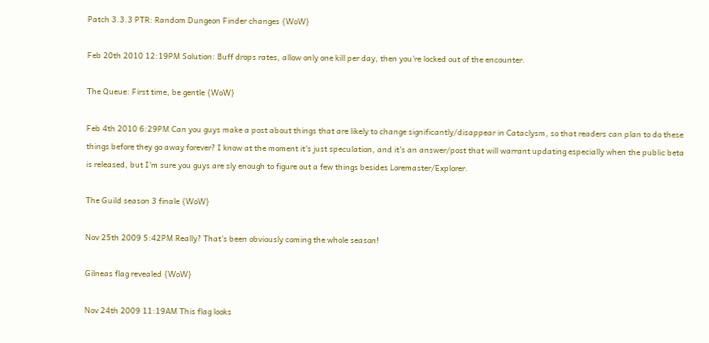Patch 3.3.3 PTR: Random Dungeon Finder changes {WoW}

Feb 20th 2010 12:19PM Solution: Buff drops rates, allow only one kill per day, then you're locked out of the encounter.

The Queue: First time, be gentle {WoW}

Feb 4th 2010 6:29PM Can you guys make a post about things that are likely to change significantly/disappear in Cataclysm, so that readers can plan to do these things before they go away forever? I know at the moment it's just speculation, and it's an answer/post that will warrant updating especially when the public beta is released, but I'm sure you guys are sly enough to figure out a few things besides Loremaster/Explorer.

The Guild season 3 finale {WoW}

Nov 25th 2009 5:42PM Really? That's been obviously coming the whole season!

Gilneas flag revealed {WoW}

Nov 24th 2009 11:19AM This flag looks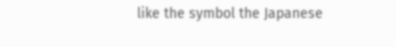like the symbol the Japanese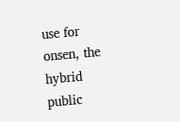use for onsen, the hybrid public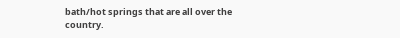bath/hot springs that are all over the country.